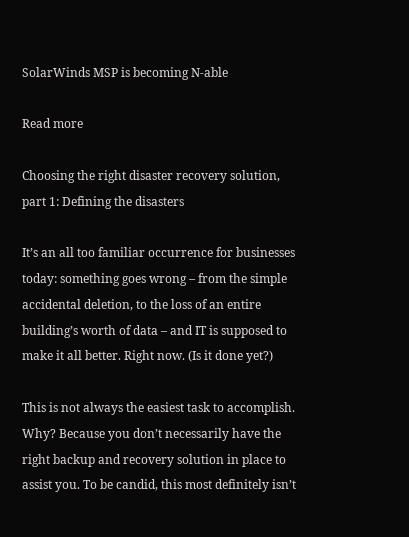SolarWinds MSP is becoming N-able

Read more

Choosing the right disaster recovery solution, part 1: Defining the disasters

It’s an all too familiar occurrence for businesses today: something goes wrong – from the simple accidental deletion, to the loss of an entire building’s worth of data – and IT is supposed to make it all better. Right now. (Is it done yet?)

This is not always the easiest task to accomplish. Why? Because you don’t necessarily have the right backup and recovery solution in place to assist you. To be candid, this most definitely isn’t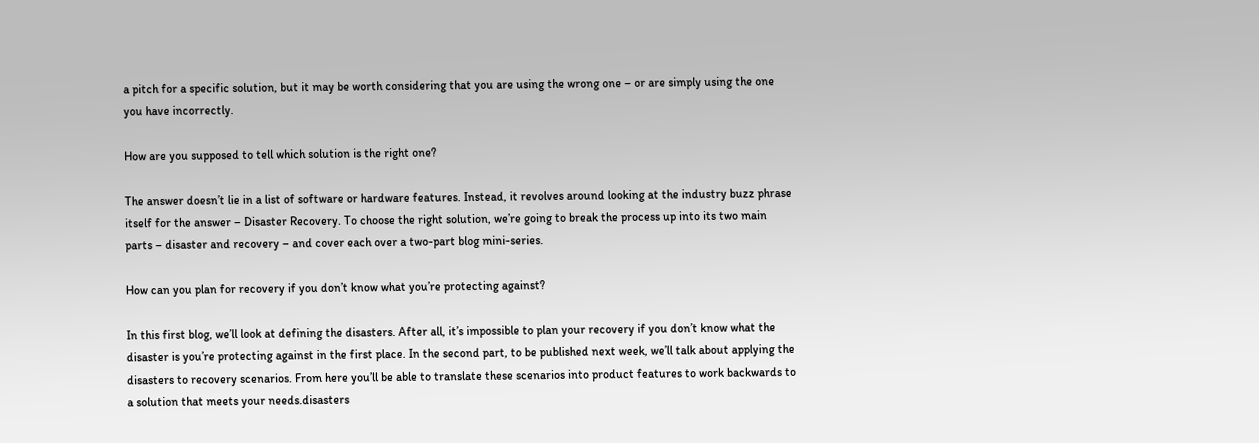a pitch for a specific solution, but it may be worth considering that you are using the wrong one – or are simply using the one you have incorrectly.

How are you supposed to tell which solution is the right one?

The answer doesn’t lie in a list of software or hardware features. Instead, it revolves around looking at the industry buzz phrase itself for the answer – Disaster Recovery. To choose the right solution, we’re going to break the process up into its two main parts – disaster and recovery – and cover each over a two-part blog mini-series.

How can you plan for recovery if you don’t know what you’re protecting against?

In this first blog, we’ll look at defining the disasters. After all, it’s impossible to plan your recovery if you don’t know what the disaster is you’re protecting against in the first place. In the second part, to be published next week, we’ll talk about applying the disasters to recovery scenarios. From here you’ll be able to translate these scenarios into product features to work backwards to a solution that meets your needs.disasters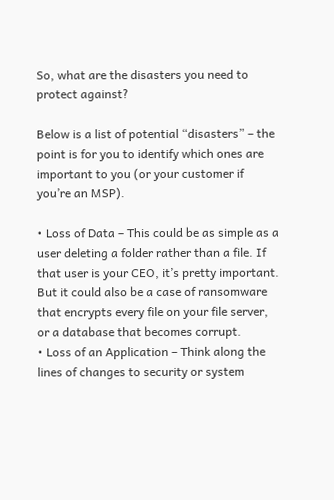So, what are the disasters you need to protect against?

Below is a list of potential “disasters” – the point is for you to identify which ones are important to you (or your customer if you’re an MSP).

• Loss of Data – This could be as simple as a user deleting a folder rather than a file. If that user is your CEO, it’s pretty important. But it could also be a case of ransomware that encrypts every file on your file server, or a database that becomes corrupt.
• Loss of an Application – Think along the lines of changes to security or system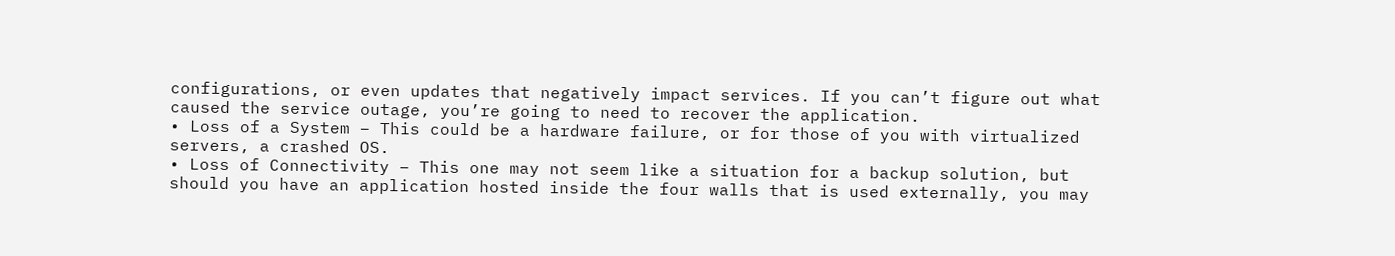configurations, or even updates that negatively impact services. If you can’t figure out what caused the service outage, you’re going to need to recover the application.
• Loss of a System – This could be a hardware failure, or for those of you with virtualized servers, a crashed OS.
• Loss of Connectivity – This one may not seem like a situation for a backup solution, but should you have an application hosted inside the four walls that is used externally, you may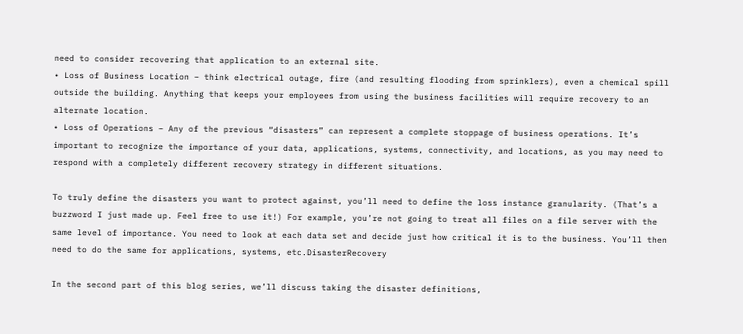need to consider recovering that application to an external site.
• Loss of Business Location – think electrical outage, fire (and resulting flooding from sprinklers), even a chemical spill outside the building. Anything that keeps your employees from using the business facilities will require recovery to an alternate location.
• Loss of Operations – Any of the previous “disasters” can represent a complete stoppage of business operations. It’s important to recognize the importance of your data, applications, systems, connectivity, and locations, as you may need to respond with a completely different recovery strategy in different situations.

To truly define the disasters you want to protect against, you’ll need to define the loss instance granularity. (That’s a buzzword I just made up. Feel free to use it!) For example, you’re not going to treat all files on a file server with the same level of importance. You need to look at each data set and decide just how critical it is to the business. You’ll then need to do the same for applications, systems, etc.DisasterRecovery

In the second part of this blog series, we’ll discuss taking the disaster definitions,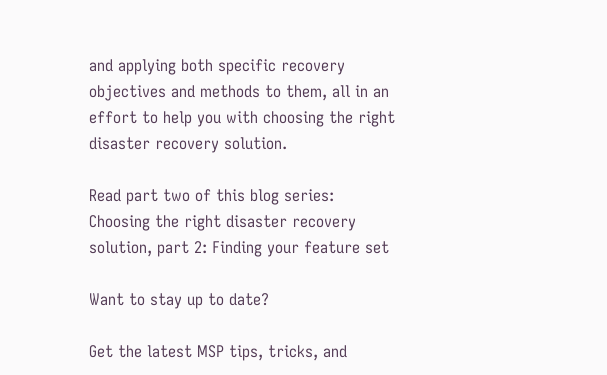and applying both specific recovery objectives and methods to them, all in an effort to help you with choosing the right disaster recovery solution.

Read part two of this blog series: Choosing the right disaster recovery solution, part 2: Finding your feature set

Want to stay up to date?

Get the latest MSP tips, tricks, and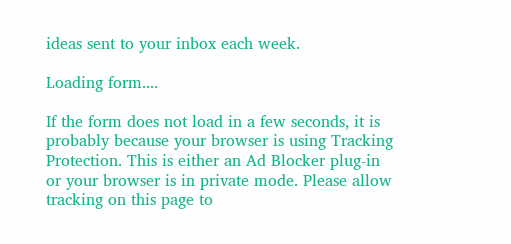ideas sent to your inbox each week.

Loading form....

If the form does not load in a few seconds, it is probably because your browser is using Tracking Protection. This is either an Ad Blocker plug-in or your browser is in private mode. Please allow tracking on this page to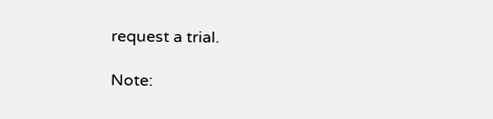request a trial.

Note: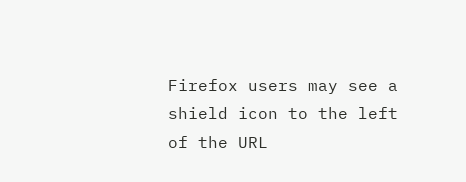Firefox users may see a shield icon to the left of the URL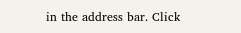in the address bar. Click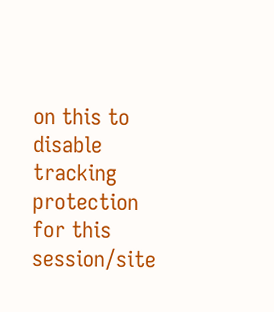on this to disable tracking protection for this session/site